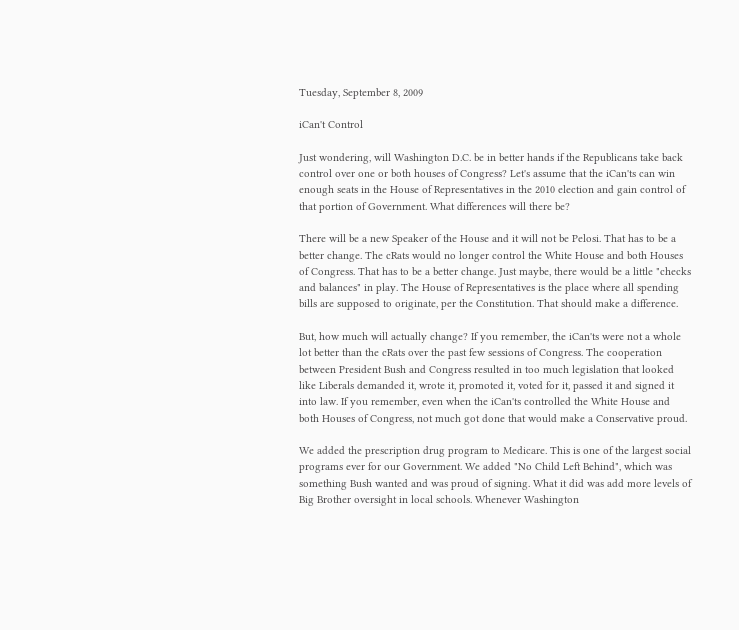Tuesday, September 8, 2009

iCan't Control

Just wondering, will Washington D.C. be in better hands if the Republicans take back control over one or both houses of Congress? Let's assume that the iCan'ts can win enough seats in the House of Representatives in the 2010 election and gain control of that portion of Government. What differences will there be?

There will be a new Speaker of the House and it will not be Pelosi. That has to be a better change. The cRats would no longer control the White House and both Houses of Congress. That has to be a better change. Just maybe, there would be a little "checks and balances" in play. The House of Representatives is the place where all spending bills are supposed to originate, per the Constitution. That should make a difference.

But, how much will actually change? If you remember, the iCan'ts were not a whole lot better than the cRats over the past few sessions of Congress. The cooperation between President Bush and Congress resulted in too much legislation that looked like Liberals demanded it, wrote it, promoted it, voted for it, passed it and signed it into law. If you remember, even when the iCan'ts controlled the White House and both Houses of Congress, not much got done that would make a Conservative proud.

We added the prescription drug program to Medicare. This is one of the largest social programs ever for our Government. We added "No Child Left Behind", which was something Bush wanted and was proud of signing. What it did was add more levels of Big Brother oversight in local schools. Whenever Washington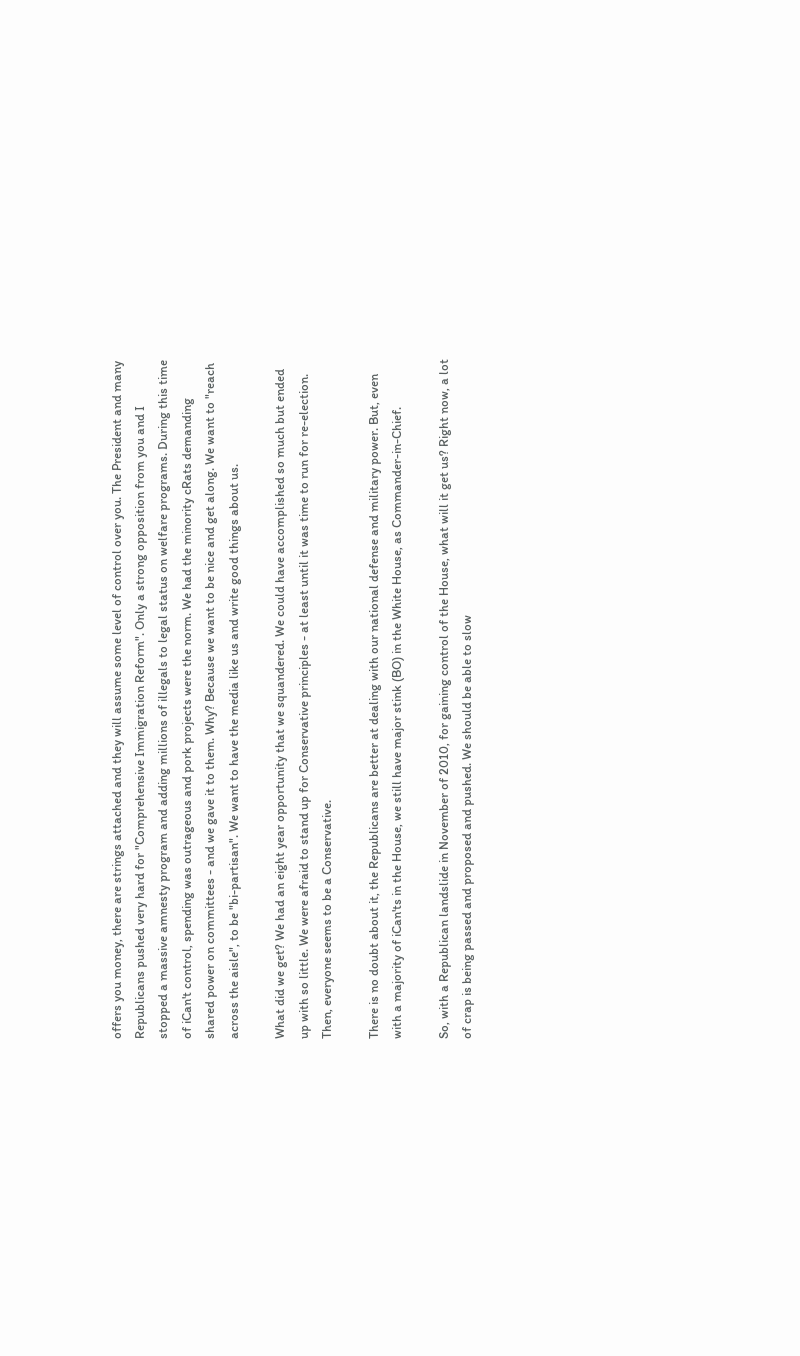offers you money, there are strings attached and they will assume some level of control over you. The President and many Republicans pushed very hard for "Comprehensive Immigration Reform". Only a strong opposition from you and I stopped a massive amnesty program and adding millions of illegals to legal status on welfare programs. During this time of iCan't control, spending was outrageous and pork projects were the norm. We had the minority cRats demanding shared power on committees - and we gave it to them. Why? Because we want to be nice and get along. We want to "reach across the aisle", to be "bi-partisan". We want to have the media like us and write good things about us.

What did we get? We had an eight year opportunity that we squandered. We could have accomplished so much but ended up with so little. We were afraid to stand up for Conservative principles - at least until it was time to run for re-election. Then, everyone seems to be a Conservative.

There is no doubt about it, the Republicans are better at dealing with our national defense and military power. But, even with a majority of iCan'ts in the House, we still have major stink (BO) in the White House, as Commander-in-Chief.

So, with a Republican landslide in November of 2010, for gaining control of the House, what will it get us? Right now, a lot of crap is being passed and proposed and pushed. We should be able to slow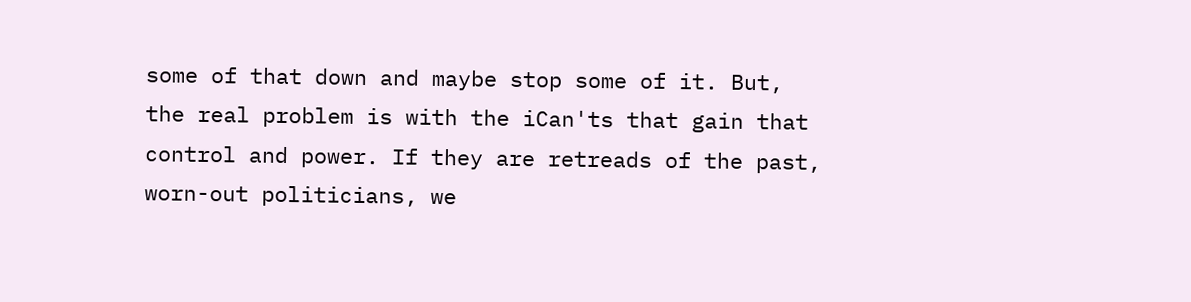some of that down and maybe stop some of it. But, the real problem is with the iCan'ts that gain that control and power. If they are retreads of the past, worn-out politicians, we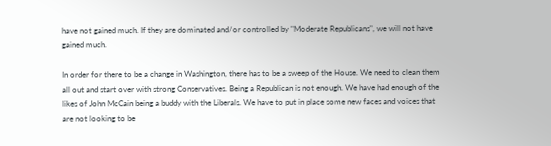have not gained much. If they are dominated and/or controlled by "Moderate Republicans", we will not have gained much.

In order for there to be a change in Washington, there has to be a sweep of the House. We need to clean them all out and start over with strong Conservatives. Being a Republican is not enough. We have had enough of the likes of John McCain being a buddy with the Liberals. We have to put in place some new faces and voices that are not looking to be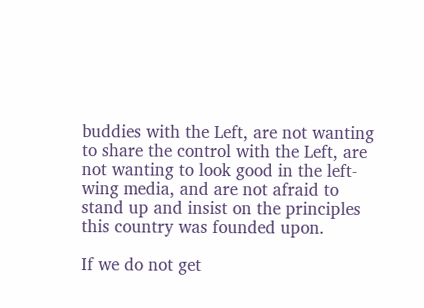buddies with the Left, are not wanting to share the control with the Left, are not wanting to look good in the left-wing media, and are not afraid to stand up and insist on the principles this country was founded upon.

If we do not get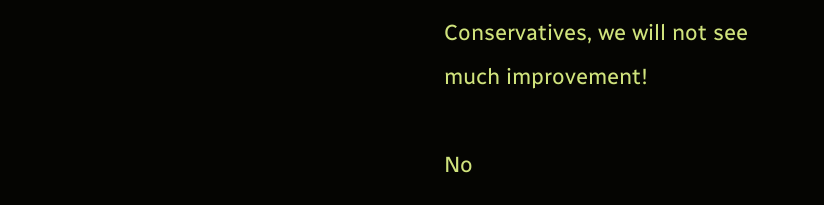Conservatives, we will not see much improvement!

No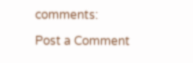comments:

Post a Comment